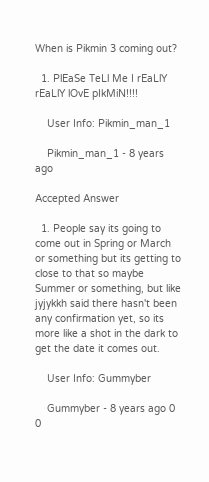When is Pikmin 3 coming out?

  1. PlEaSe TeLl Me I rEaLlY rEaLlY lOvE pIkMiN!!!!

    User Info: Pikmin_man_1

    Pikmin_man_1 - 8 years ago

Accepted Answer

  1. People say its going to come out in Spring or March or something but its getting to close to that so maybe Summer or something, but like jyjykkh said there hasn't been any confirmation yet, so its more like a shot in the dark to get the date it comes out.

    User Info: Gummyber

    Gummyber - 8 years ago 0 0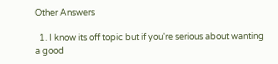Other Answers

  1. I know its off topic but if you're serious about wanting a good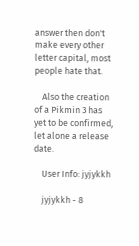answer then don't make every other letter capital, most people hate that.

    Also the creation of a Pikmin 3 has yet to be confirmed, let alone a release date.

    User Info: jyjykkh

    jyjykkh - 8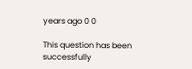years ago 0 0

This question has been successfully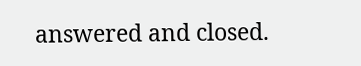answered and closed.